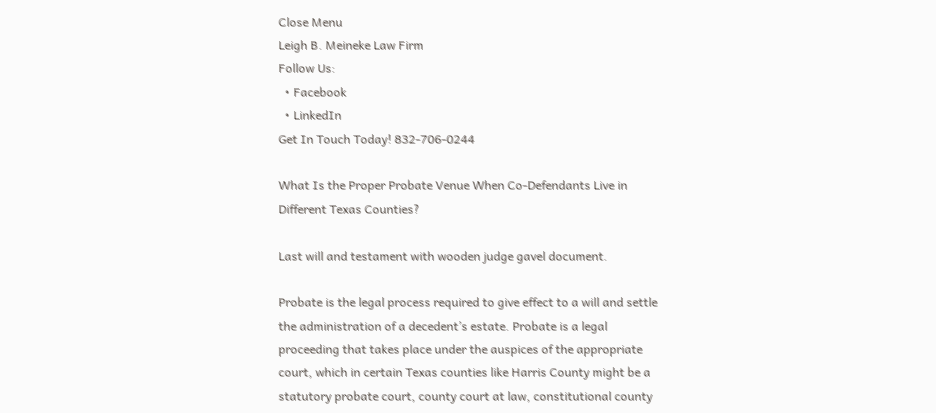Close Menu
Leigh B. Meineke Law Firm
Follow Us:
  • Facebook
  • LinkedIn
Get In Touch Today! 832-706-0244

What Is the Proper Probate Venue When Co-Defendants Live in Different Texas Counties?

Last will and testament with wooden judge gavel document.

Probate is the legal process required to give effect to a will and settle the administration of a decedent’s estate. Probate is a legal proceeding that takes place under the auspices of the appropriate court, which in certain Texas counties like Harris County might be a statutory probate court, county court at law, constitutional county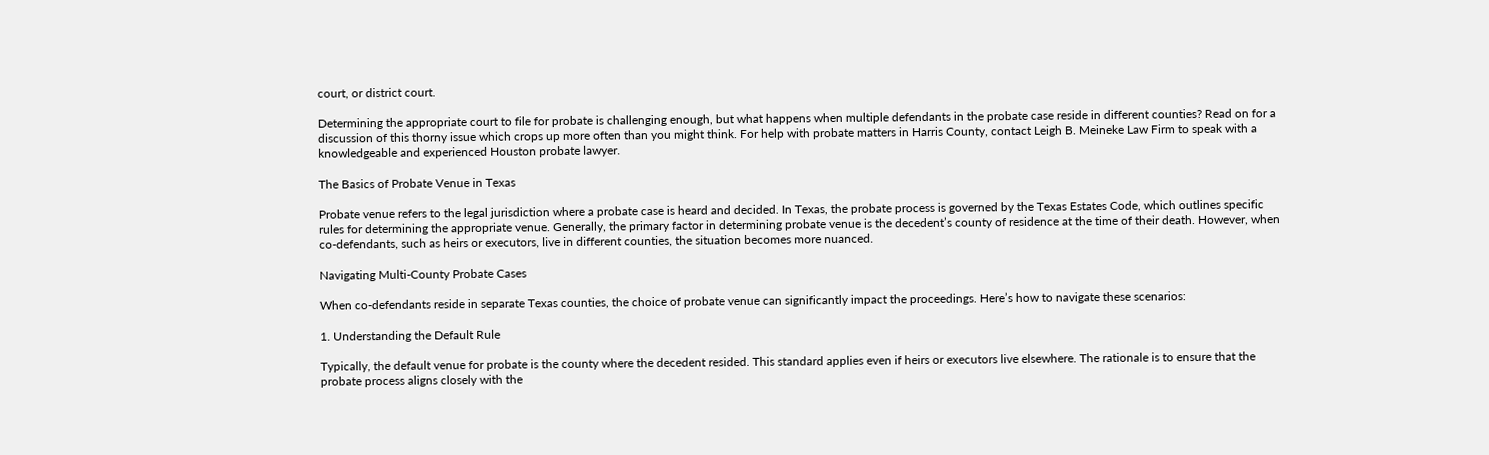court, or district court.

Determining the appropriate court to file for probate is challenging enough, but what happens when multiple defendants in the probate case reside in different counties? Read on for a discussion of this thorny issue which crops up more often than you might think. For help with probate matters in Harris County, contact Leigh B. Meineke Law Firm to speak with a knowledgeable and experienced Houston probate lawyer.

The Basics of Probate Venue in Texas

Probate venue refers to the legal jurisdiction where a probate case is heard and decided. In Texas, the probate process is governed by the Texas Estates Code, which outlines specific rules for determining the appropriate venue. Generally, the primary factor in determining probate venue is the decedent’s county of residence at the time of their death. However, when co-defendants, such as heirs or executors, live in different counties, the situation becomes more nuanced.

Navigating Multi-County Probate Cases

When co-defendants reside in separate Texas counties, the choice of probate venue can significantly impact the proceedings. Here’s how to navigate these scenarios:

1. Understanding the Default Rule

Typically, the default venue for probate is the county where the decedent resided. This standard applies even if heirs or executors live elsewhere. The rationale is to ensure that the probate process aligns closely with the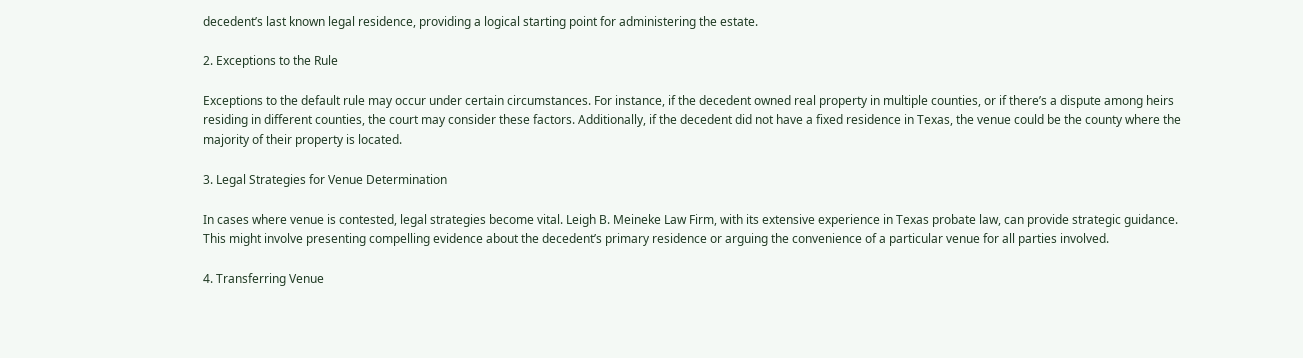decedent’s last known legal residence, providing a logical starting point for administering the estate.

2. Exceptions to the Rule

Exceptions to the default rule may occur under certain circumstances. For instance, if the decedent owned real property in multiple counties, or if there’s a dispute among heirs residing in different counties, the court may consider these factors. Additionally, if the decedent did not have a fixed residence in Texas, the venue could be the county where the majority of their property is located.

3. Legal Strategies for Venue Determination

In cases where venue is contested, legal strategies become vital. Leigh B. Meineke Law Firm, with its extensive experience in Texas probate law, can provide strategic guidance. This might involve presenting compelling evidence about the decedent’s primary residence or arguing the convenience of a particular venue for all parties involved.

4. Transferring Venue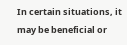In certain situations, it may be beneficial or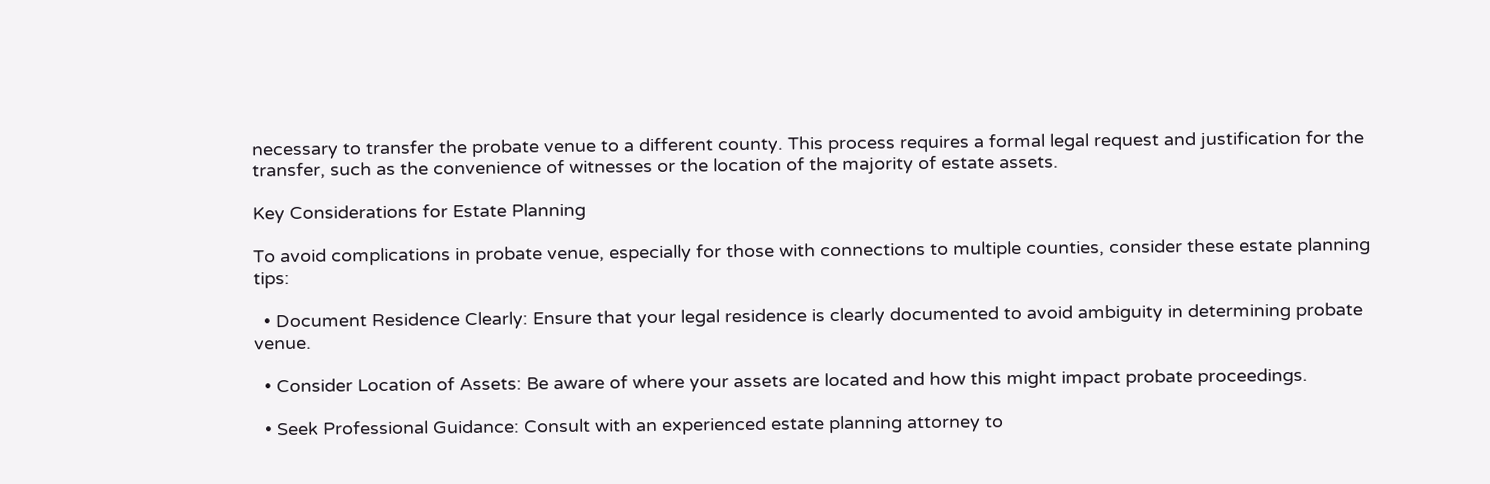necessary to transfer the probate venue to a different county. This process requires a formal legal request and justification for the transfer, such as the convenience of witnesses or the location of the majority of estate assets.

Key Considerations for Estate Planning

To avoid complications in probate venue, especially for those with connections to multiple counties, consider these estate planning tips:

  • Document Residence Clearly: Ensure that your legal residence is clearly documented to avoid ambiguity in determining probate venue.

  • Consider Location of Assets: Be aware of where your assets are located and how this might impact probate proceedings.

  • Seek Professional Guidance: Consult with an experienced estate planning attorney to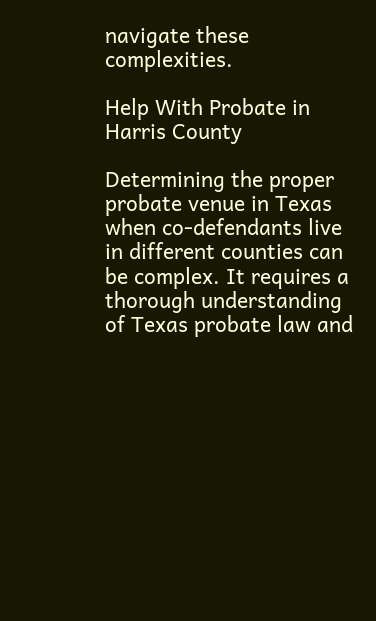navigate these complexities.

Help With Probate in Harris County

Determining the proper probate venue in Texas when co-defendants live in different counties can be complex. It requires a thorough understanding of Texas probate law and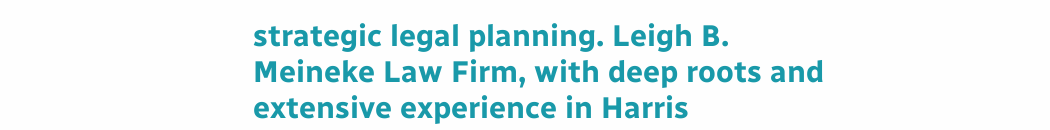strategic legal planning. Leigh B. Meineke Law Firm, with deep roots and extensive experience in Harris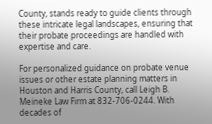County, stands ready to guide clients through these intricate legal landscapes, ensuring that their probate proceedings are handled with expertise and care.

For personalized guidance on probate venue issues or other estate planning matters in Houston and Harris County, call Leigh B. Meineke Law Firm at 832-706-0244. With decades of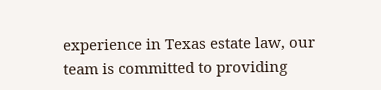experience in Texas estate law, our team is committed to providing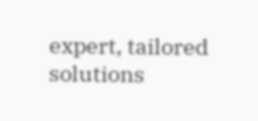expert, tailored solutions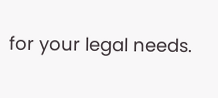for your legal needs.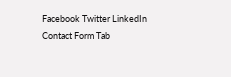Facebook Twitter LinkedIn
Contact Form Tab